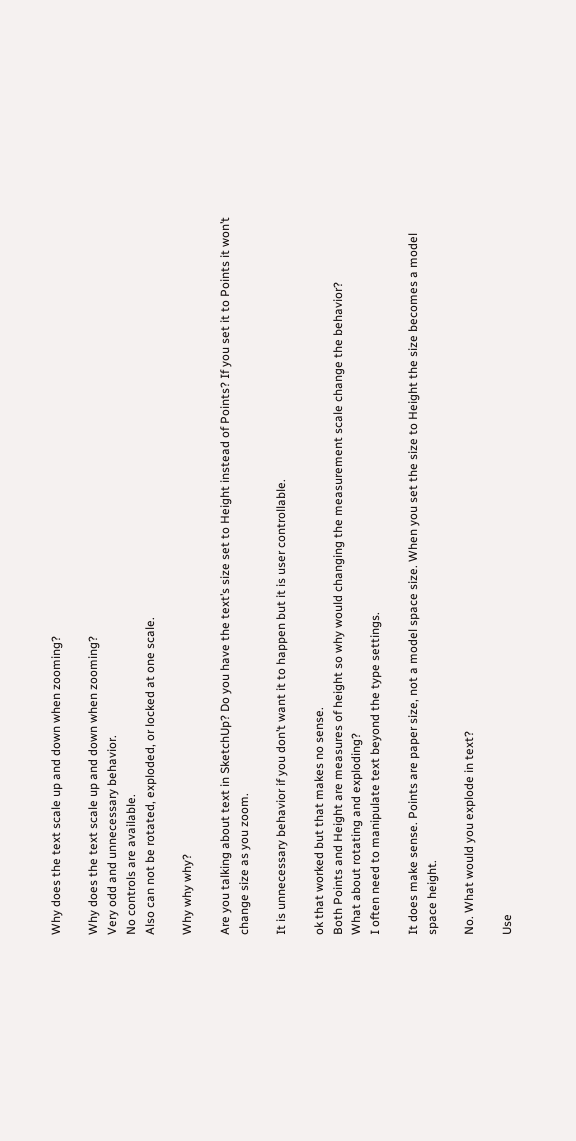Why does the text scale up and down when zooming?

Why does the text scale up and down when zooming?
Very odd and unnecessary behavior.
No controls are available.
Also can not be rotated, exploded, or locked at one scale.

Why why why?

Are you talking about text in SketchUp? Do you have the text’s size set to Height instead of Points? If you set it to Points it won’t change size as you zoom.

It is unnecessary behavior if you don’t want it to happen but it is user controllable.

ok that worked but that makes no sense.
Both Points and Height are measures of height so why would changing the measurement scale change the behavior?
What about rotating and exploding?
I often need to manipulate text beyond the type settings.

It does make sense. Points are paper size, not a model space size. When you set the size to Height the size becomes a model space height.

No. What would you explode in text?

Use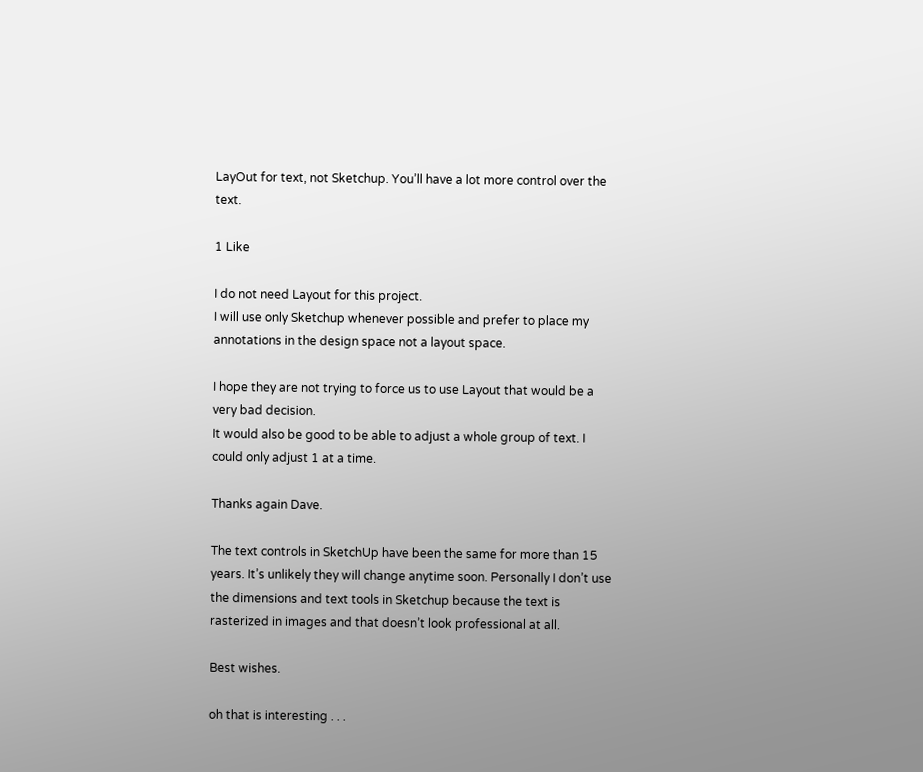LayOut for text, not Sketchup. You’ll have a lot more control over the text.

1 Like

I do not need Layout for this project.
I will use only Sketchup whenever possible and prefer to place my annotations in the design space not a layout space.

I hope they are not trying to force us to use Layout that would be a very bad decision.
It would also be good to be able to adjust a whole group of text. I could only adjust 1 at a time.

Thanks again Dave.

The text controls in SketchUp have been the same for more than 15 years. It’s unlikely they will change anytime soon. Personally I don’t use the dimensions and text tools in Sketchup because the text is rasterized in images and that doesn’t look professional at all.

Best wishes.

oh that is interesting . . .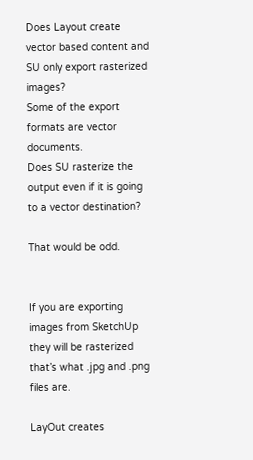Does Layout create vector based content and SU only export rasterized images?
Some of the export formats are vector documents.
Does SU rasterize the output even if it is going to a vector destination?

That would be odd.


If you are exporting images from SketchUp they will be rasterized that’s what .jpg and .png files are.

LayOut creates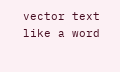vector text like a word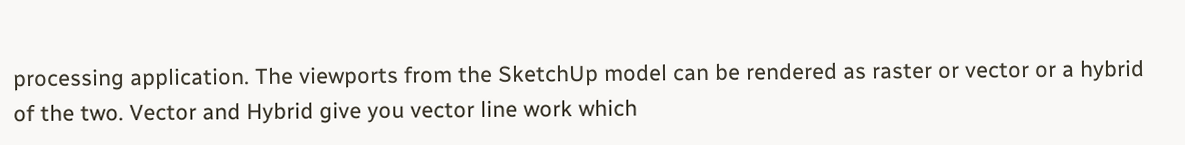processing application. The viewports from the SketchUp model can be rendered as raster or vector or a hybrid of the two. Vector and Hybrid give you vector line work which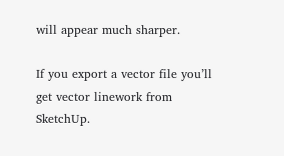will appear much sharper.

If you export a vector file you’ll get vector linework from SketchUp.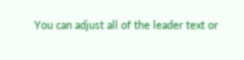You can adjust all of the leader text or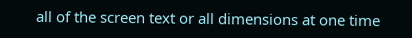all of the screen text or all dimensions at one time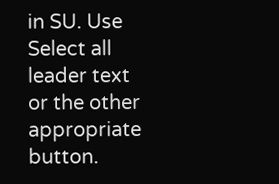in SU. Use Select all leader text or the other appropriate button.